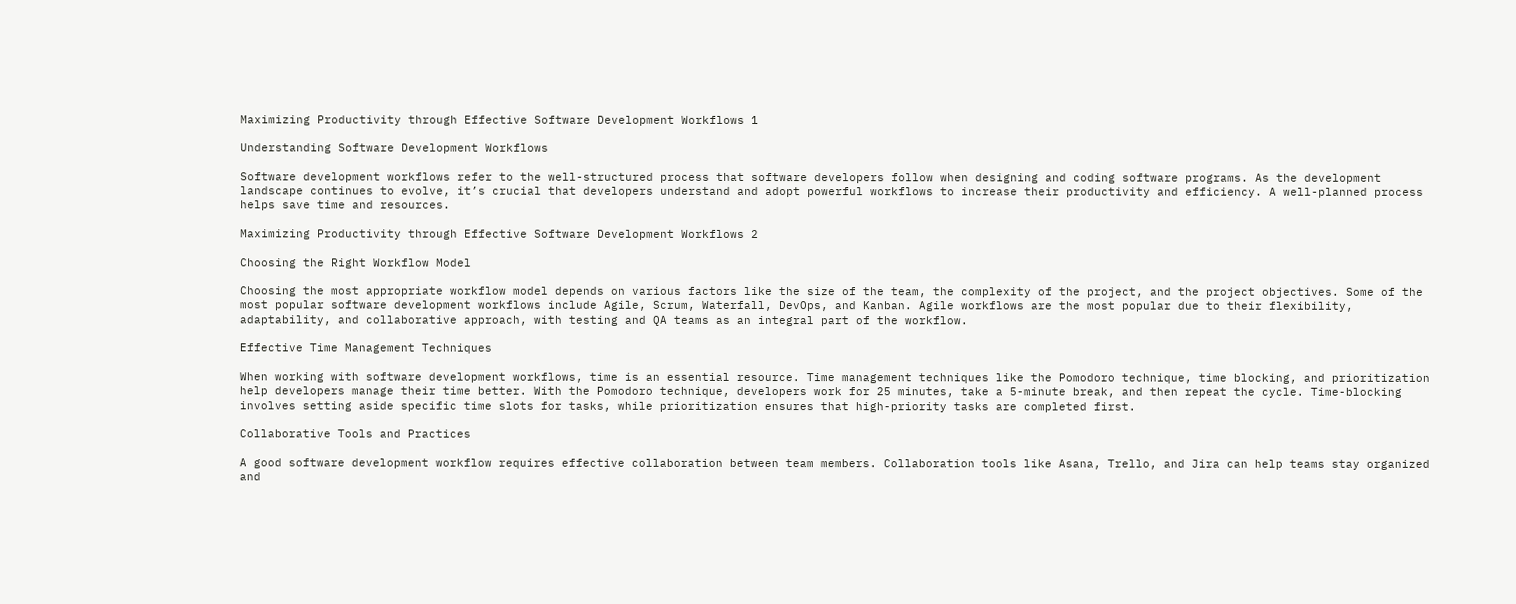Maximizing Productivity through Effective Software Development Workflows 1

Understanding Software Development Workflows

Software development workflows refer to the well-structured process that software developers follow when designing and coding software programs. As the development landscape continues to evolve, it’s crucial that developers understand and adopt powerful workflows to increase their productivity and efficiency. A well-planned process helps save time and resources.

Maximizing Productivity through Effective Software Development Workflows 2

Choosing the Right Workflow Model

Choosing the most appropriate workflow model depends on various factors like the size of the team, the complexity of the project, and the project objectives. Some of the most popular software development workflows include Agile, Scrum, Waterfall, DevOps, and Kanban. Agile workflows are the most popular due to their flexibility, adaptability, and collaborative approach, with testing and QA teams as an integral part of the workflow.

Effective Time Management Techniques

When working with software development workflows, time is an essential resource. Time management techniques like the Pomodoro technique, time blocking, and prioritization help developers manage their time better. With the Pomodoro technique, developers work for 25 minutes, take a 5-minute break, and then repeat the cycle. Time-blocking involves setting aside specific time slots for tasks, while prioritization ensures that high-priority tasks are completed first.

Collaborative Tools and Practices

A good software development workflow requires effective collaboration between team members. Collaboration tools like Asana, Trello, and Jira can help teams stay organized and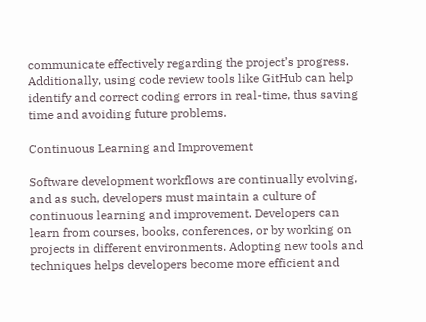communicate effectively regarding the project’s progress. Additionally, using code review tools like GitHub can help identify and correct coding errors in real-time, thus saving time and avoiding future problems.

Continuous Learning and Improvement

Software development workflows are continually evolving, and as such, developers must maintain a culture of continuous learning and improvement. Developers can learn from courses, books, conferences, or by working on projects in different environments. Adopting new tools and techniques helps developers become more efficient and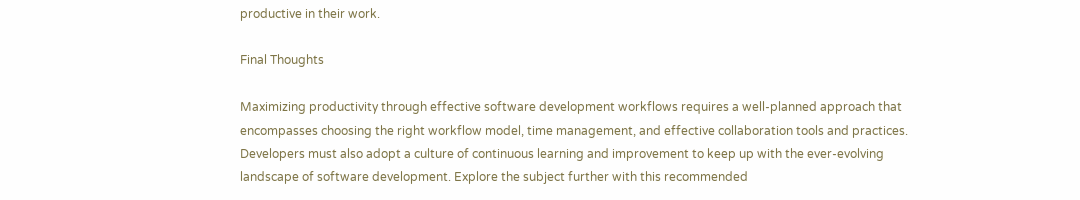productive in their work.

Final Thoughts

Maximizing productivity through effective software development workflows requires a well-planned approach that encompasses choosing the right workflow model, time management, and effective collaboration tools and practices. Developers must also adopt a culture of continuous learning and improvement to keep up with the ever-evolving landscape of software development. Explore the subject further with this recommended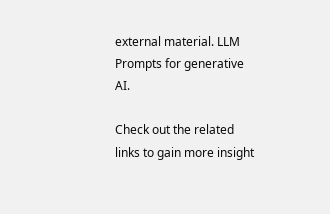external material. LLM Prompts for generative AI.

Check out the related links to gain more insight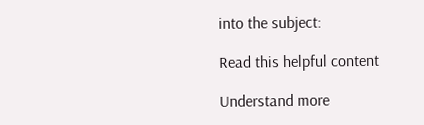into the subject:

Read this helpful content

Understand more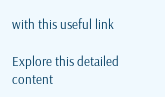with this useful link

Explore this detailed content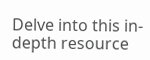Delve into this in-depth resource